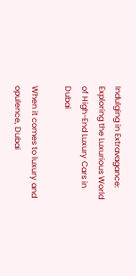Indulging in Extravagance: Exploring the Luxurious World of High-End Luxury Cars in Dubai

When it comes to luxury and opulence, Dubai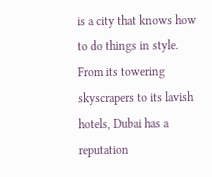is a city that knows how to do things in style. From its towering skyscrapers to its lavish hotels, Dubai has a reputation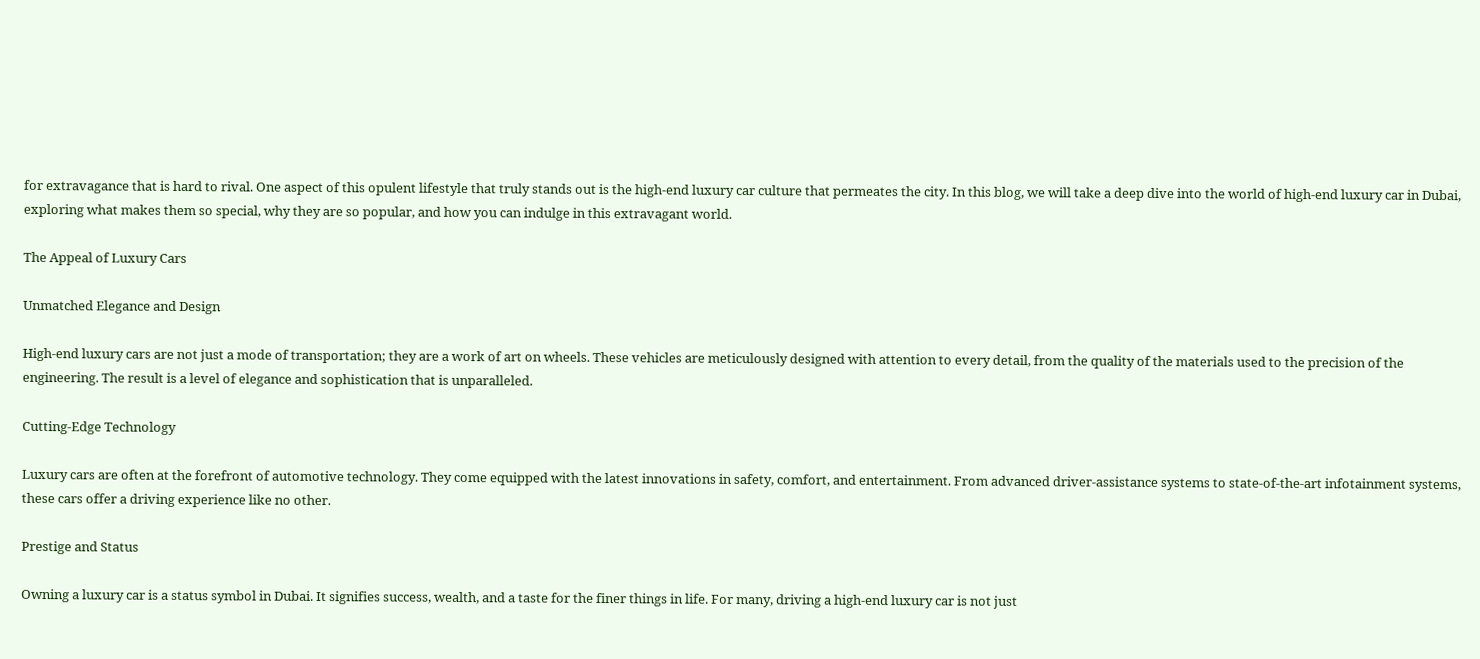for extravagance that is hard to rival. One aspect of this opulent lifestyle that truly stands out is the high-end luxury car culture that permeates the city. In this blog, we will take a deep dive into the world of high-end luxury car in Dubai, exploring what makes them so special, why they are so popular, and how you can indulge in this extravagant world.

The Appeal of Luxury Cars

Unmatched Elegance and Design

High-end luxury cars are not just a mode of transportation; they are a work of art on wheels. These vehicles are meticulously designed with attention to every detail, from the quality of the materials used to the precision of the engineering. The result is a level of elegance and sophistication that is unparalleled.

Cutting-Edge Technology

Luxury cars are often at the forefront of automotive technology. They come equipped with the latest innovations in safety, comfort, and entertainment. From advanced driver-assistance systems to state-of-the-art infotainment systems, these cars offer a driving experience like no other.

Prestige and Status

Owning a luxury car is a status symbol in Dubai. It signifies success, wealth, and a taste for the finer things in life. For many, driving a high-end luxury car is not just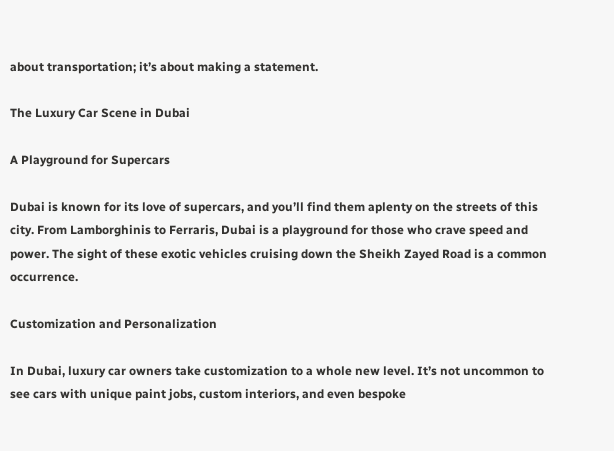about transportation; it’s about making a statement.

The Luxury Car Scene in Dubai

A Playground for Supercars

Dubai is known for its love of supercars, and you’ll find them aplenty on the streets of this city. From Lamborghinis to Ferraris, Dubai is a playground for those who crave speed and power. The sight of these exotic vehicles cruising down the Sheikh Zayed Road is a common occurrence.

Customization and Personalization

In Dubai, luxury car owners take customization to a whole new level. It’s not uncommon to see cars with unique paint jobs, custom interiors, and even bespoke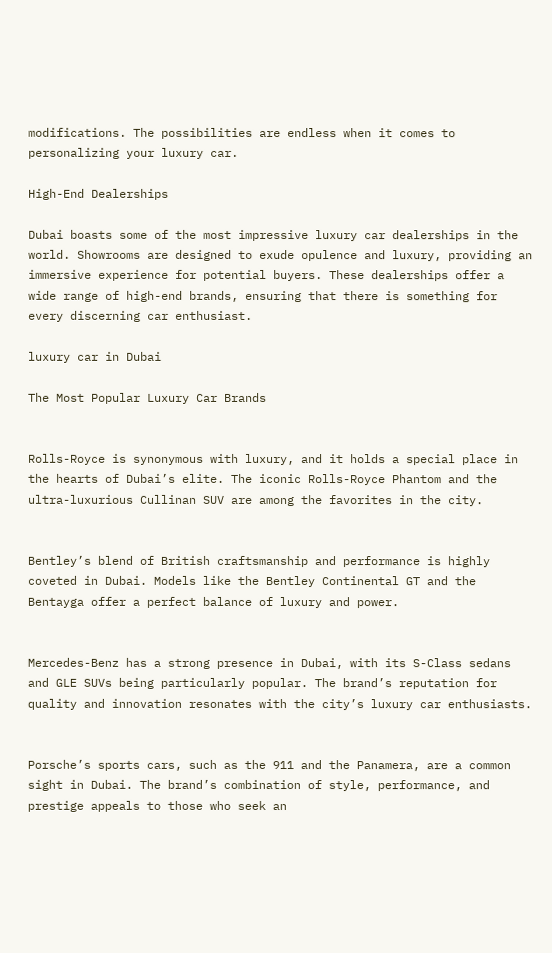modifications. The possibilities are endless when it comes to personalizing your luxury car.

High-End Dealerships

Dubai boasts some of the most impressive luxury car dealerships in the world. Showrooms are designed to exude opulence and luxury, providing an immersive experience for potential buyers. These dealerships offer a wide range of high-end brands, ensuring that there is something for every discerning car enthusiast.

luxury car in Dubai

The Most Popular Luxury Car Brands


Rolls-Royce is synonymous with luxury, and it holds a special place in the hearts of Dubai’s elite. The iconic Rolls-Royce Phantom and the ultra-luxurious Cullinan SUV are among the favorites in the city.


Bentley’s blend of British craftsmanship and performance is highly coveted in Dubai. Models like the Bentley Continental GT and the Bentayga offer a perfect balance of luxury and power.


Mercedes-Benz has a strong presence in Dubai, with its S-Class sedans and GLE SUVs being particularly popular. The brand’s reputation for quality and innovation resonates with the city’s luxury car enthusiasts.


Porsche’s sports cars, such as the 911 and the Panamera, are a common sight in Dubai. The brand’s combination of style, performance, and prestige appeals to those who seek an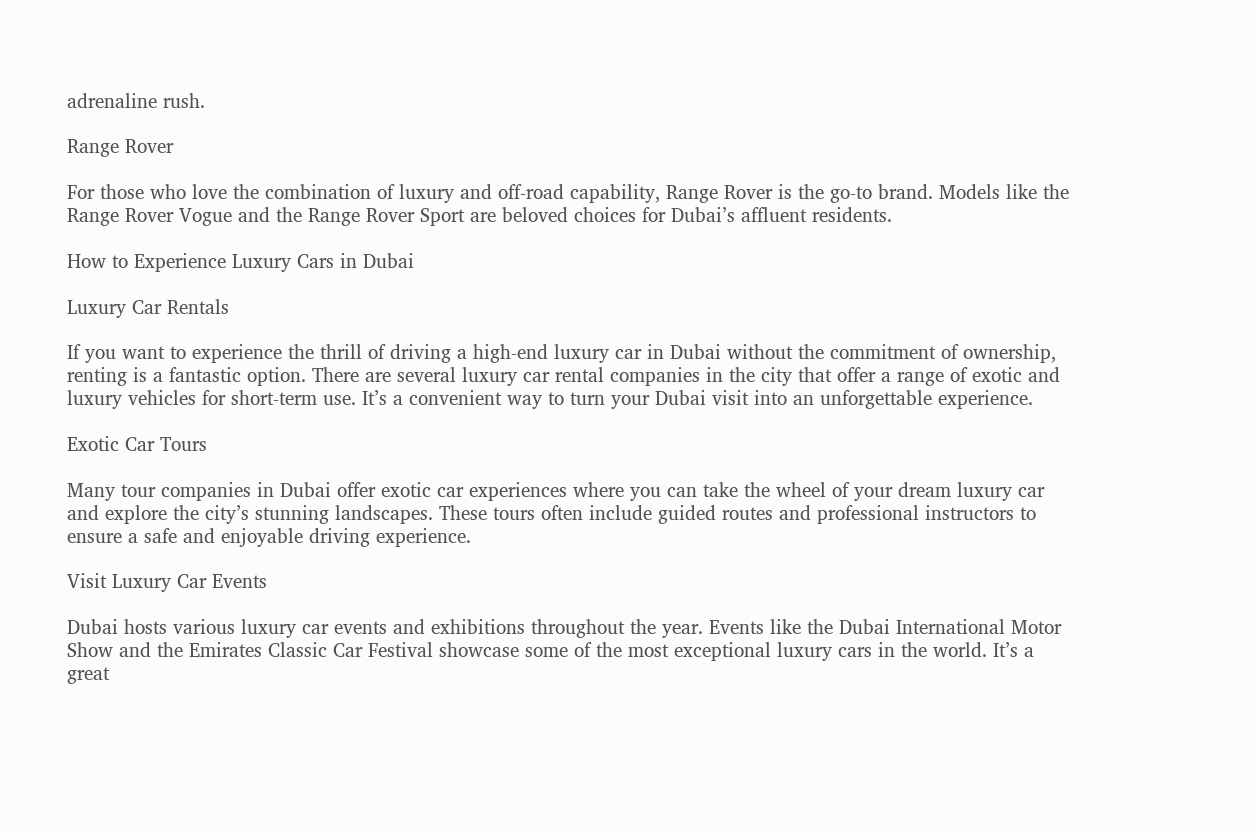adrenaline rush.

Range Rover

For those who love the combination of luxury and off-road capability, Range Rover is the go-to brand. Models like the Range Rover Vogue and the Range Rover Sport are beloved choices for Dubai’s affluent residents.

How to Experience Luxury Cars in Dubai

Luxury Car Rentals

If you want to experience the thrill of driving a high-end luxury car in Dubai without the commitment of ownership, renting is a fantastic option. There are several luxury car rental companies in the city that offer a range of exotic and luxury vehicles for short-term use. It’s a convenient way to turn your Dubai visit into an unforgettable experience.

Exotic Car Tours

Many tour companies in Dubai offer exotic car experiences where you can take the wheel of your dream luxury car and explore the city’s stunning landscapes. These tours often include guided routes and professional instructors to ensure a safe and enjoyable driving experience.

Visit Luxury Car Events

Dubai hosts various luxury car events and exhibitions throughout the year. Events like the Dubai International Motor Show and the Emirates Classic Car Festival showcase some of the most exceptional luxury cars in the world. It’s a great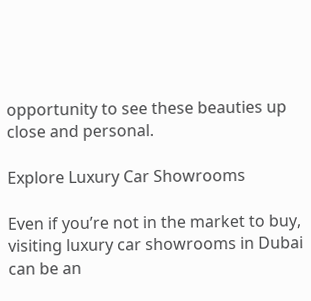opportunity to see these beauties up close and personal.

Explore Luxury Car Showrooms

Even if you’re not in the market to buy, visiting luxury car showrooms in Dubai can be an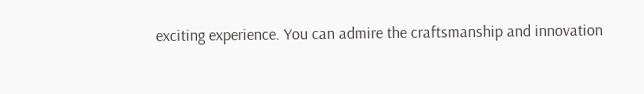exciting experience. You can admire the craftsmanship and innovation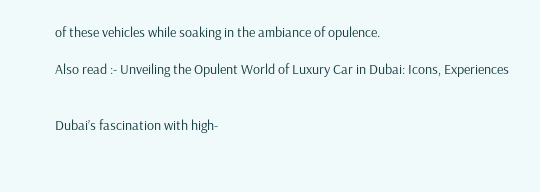of these vehicles while soaking in the ambiance of opulence.

Also read :- Unveiling the Opulent World of Luxury Car in Dubai: Icons, Experiences


Dubai’s fascination with high-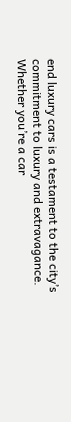end luxury cars is a testament to the city’s commitment to luxury and extravagance. Whether you’re a car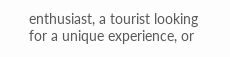enthusiast, a tourist looking for a unique experience, or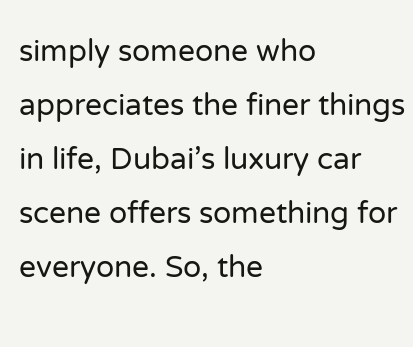simply someone who appreciates the finer things in life, Dubai’s luxury car scene offers something for everyone. So, the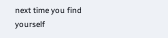next time you find yourself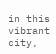in this vibrant city,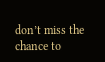don’t miss the chance to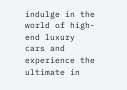indulge in the world of high-end luxury cars and experience the ultimate in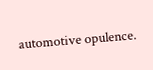automotive opulence.